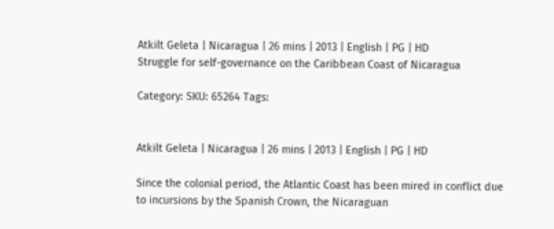Atkilt Geleta | Nicaragua | 26 mins | 2013 | English | PG | HD
Struggle for self-governance on the Caribbean Coast of Nicaragua

Category: SKU: 65264 Tags:


Atkilt Geleta | Nicaragua | 26 mins | 2013 | English | PG | HD

Since the colonial period, the Atlantic Coast has been mired in conflict due to incursions by the Spanish Crown, the Nicaraguan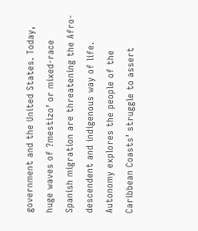government and the United States. Today, huge waves of ?mestizo’ or mixed-race Spanish migration are threatening the Afro-descendent and indigenous way of life. Autonomy explores the people of the Caribbean Coasts’ struggle to assert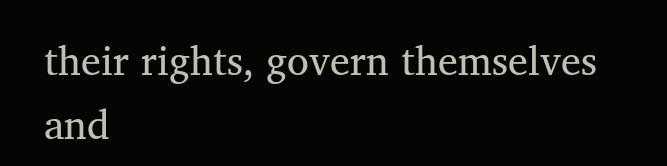their rights, govern themselves and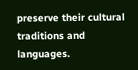preserve their cultural traditions and languages.